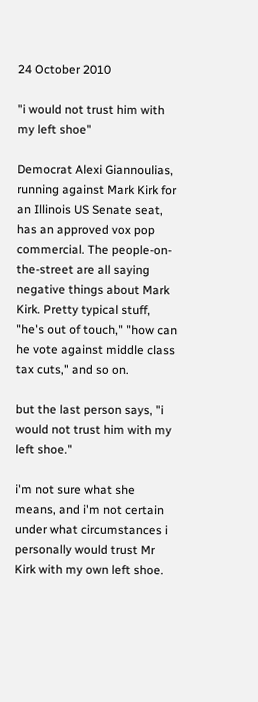24 October 2010

"i would not trust him with my left shoe"

Democrat Alexi Giannoulias, running against Mark Kirk for an Illinois US Senate seat, has an approved vox pop commercial. The people-on-the-street are all saying negative things about Mark Kirk. Pretty typical stuff, "he's out of touch," "how can he vote against middle class tax cuts," and so on.

but the last person says, "i would not trust him with my left shoe."

i'm not sure what she means, and i'm not certain under what circumstances i personally would trust Mr Kirk with my own left shoe.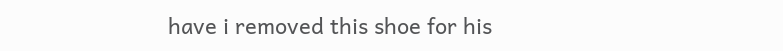have i removed this shoe for his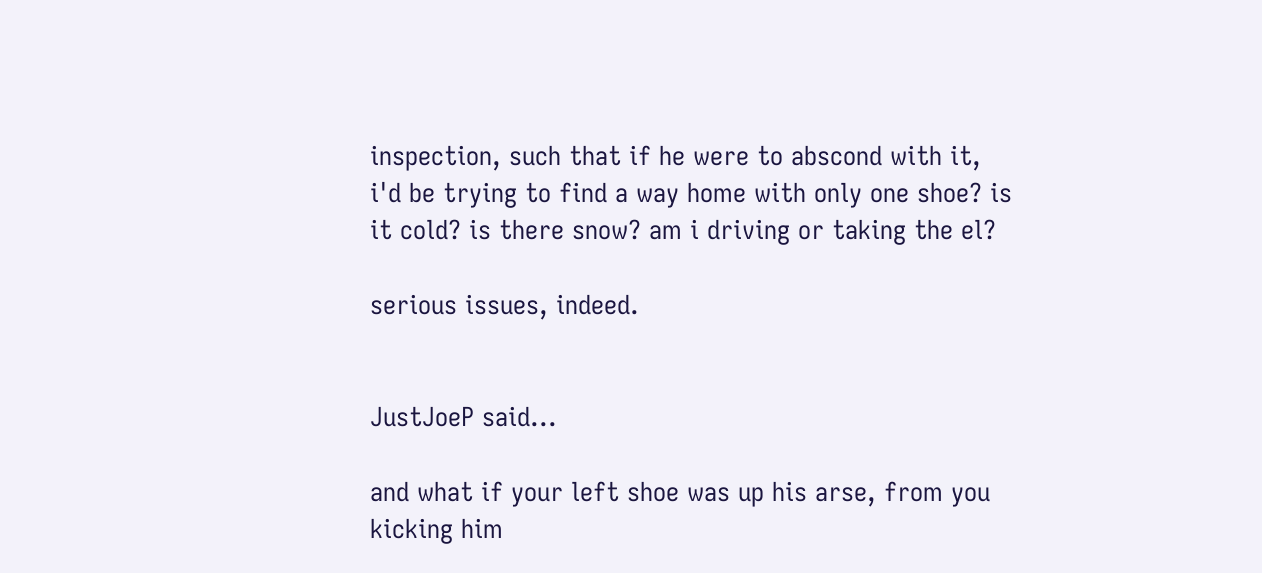inspection, such that if he were to abscond with it, i'd be trying to find a way home with only one shoe? is it cold? is there snow? am i driving or taking the el?

serious issues, indeed.


JustJoeP said...

and what if your left shoe was up his arse, from you kicking him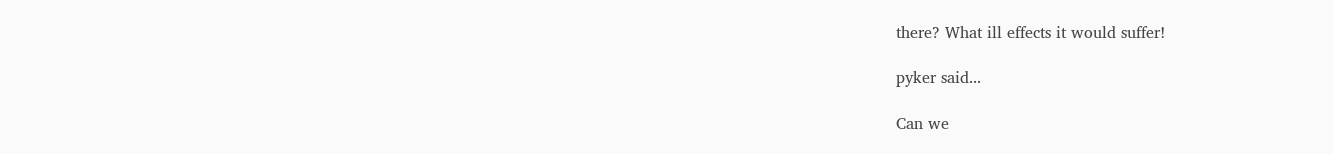there? What ill effects it would suffer!

pyker said...

Can we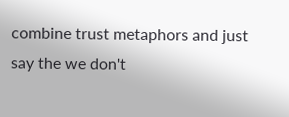combine trust metaphors and just say the we don't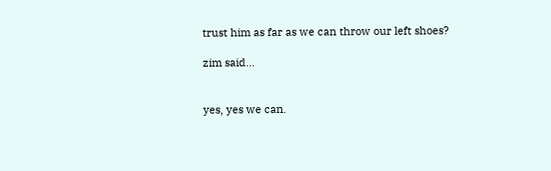trust him as far as we can throw our left shoes?

zim said...


yes, yes we can.